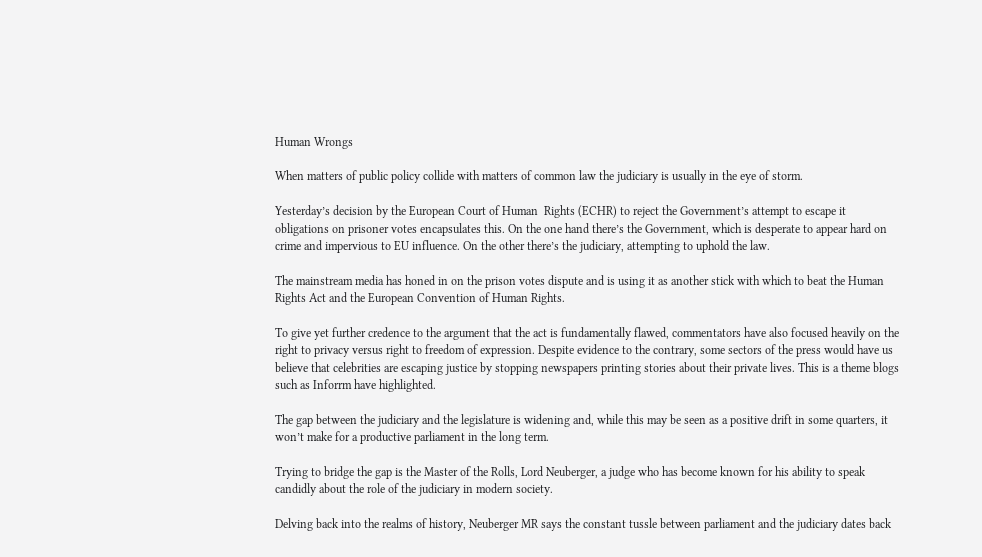Human Wrongs

When matters of public policy collide with matters of common law the judiciary is usually in the eye of storm.

Yesterday’s decision by the European Court of Human  Rights (ECHR) to reject the Government’s attempt to escape it obligations on prisoner votes encapsulates this. On the one hand there’s the Government, which is desperate to appear hard on crime and impervious to EU influence. On the other there’s the judiciary, attempting to uphold the law.

The mainstream media has honed in on the prison votes dispute and is using it as another stick with which to beat the Human Rights Act and the European Convention of Human Rights.

To give yet further credence to the argument that the act is fundamentally flawed, commentators have also focused heavily on the right to privacy versus right to freedom of expression. Despite evidence to the contrary, some sectors of the press would have us believe that celebrities are escaping justice by stopping newspapers printing stories about their private lives. This is a theme blogs such as Inforrm have highlighted.

The gap between the judiciary and the legislature is widening and, while this may be seen as a positive drift in some quarters, it won’t make for a productive parliament in the long term.

Trying to bridge the gap is the Master of the Rolls, Lord Neuberger, a judge who has become known for his ability to speak candidly about the role of the judiciary in modern society.

Delving back into the realms of history, Neuberger MR says the constant tussle between parliament and the judiciary dates back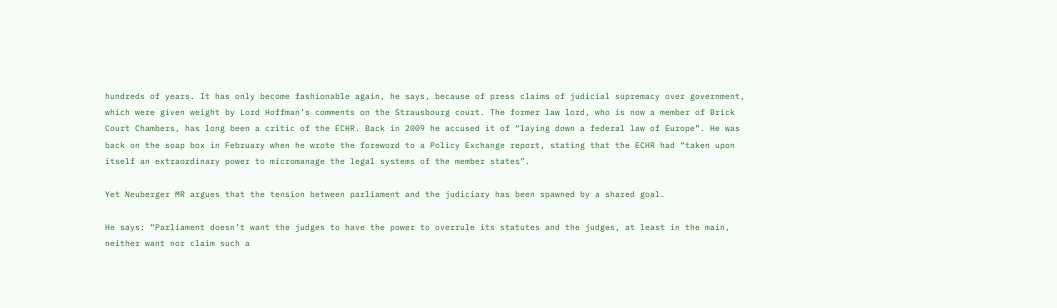hundreds of years. It has only become fashionable again, he says, because of press claims of judicial supremacy over government, which were given weight by Lord Hoffman’s comments on the Strausbourg court. The former law lord, who is now a member of Brick Court Chambers, has long been a critic of the ECHR. Back in 2009 he accused it of “laying down a federal law of Europe”. He was back on the soap box in February when he wrote the foreword to a Policy Exchange report, stating that the ECHR had “taken upon itself an extraordinary power to micromanage the legal systems of the member states”.

Yet Neuberger MR argues that the tension between parliament and the judiciary has been spawned by a shared goal.

He says: “Parliament doesn’t want the judges to have the power to overrule its statutes and the judges, at least in the main, neither want nor claim such a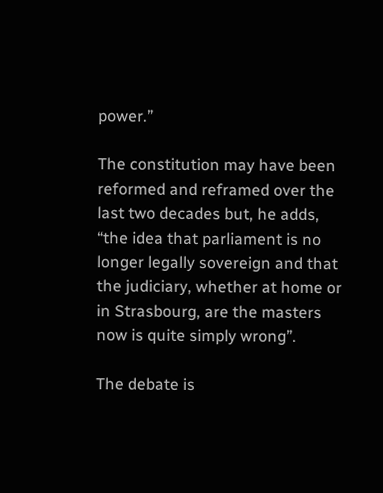power.”

The constitution may have been reformed and reframed over the last two decades but, he adds, “the idea that parliament is no longer legally sovereign and that the judiciary, whether at home or in Strasbourg, are the masters now is quite simply wrong”.

The debate is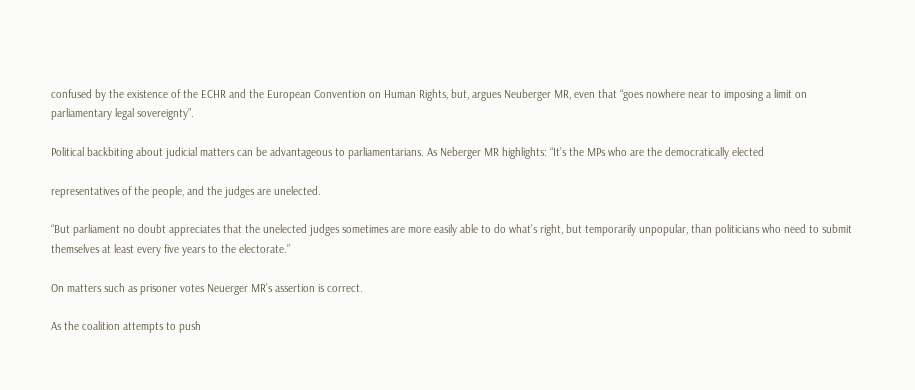confused by the existence of the ECHR and the European Convention on Human Rights, but, argues Neuberger MR, even that “goes nowhere near to imposing a limit on parliamentary legal sovereignty”.

Political backbiting about judicial matters can be advantageous to parliamentarians. As Neberger MR highlights: “It’s the MPs who are the democratically elected

representatives of the people, and the judges are unelected.

“But parliament no doubt appreciates that the unelected judges sometimes are more easily able to do what’s right, but temporarily unpopular, than politicians who need to submit themselves at least every five years to the electorate.”

On matters such as prisoner votes Neuerger MR’s assertion is correct.

As the coalition attempts to push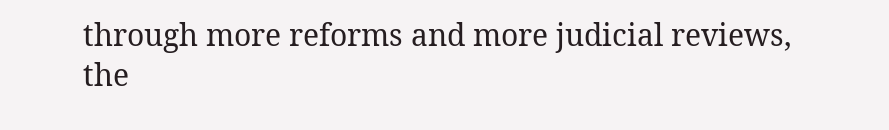through more reforms and more judicial reviews, the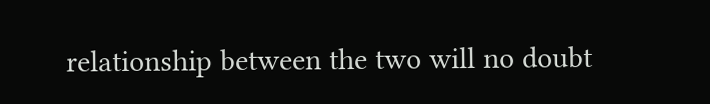relationship between the two will no doubt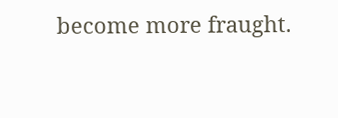become more fraught.